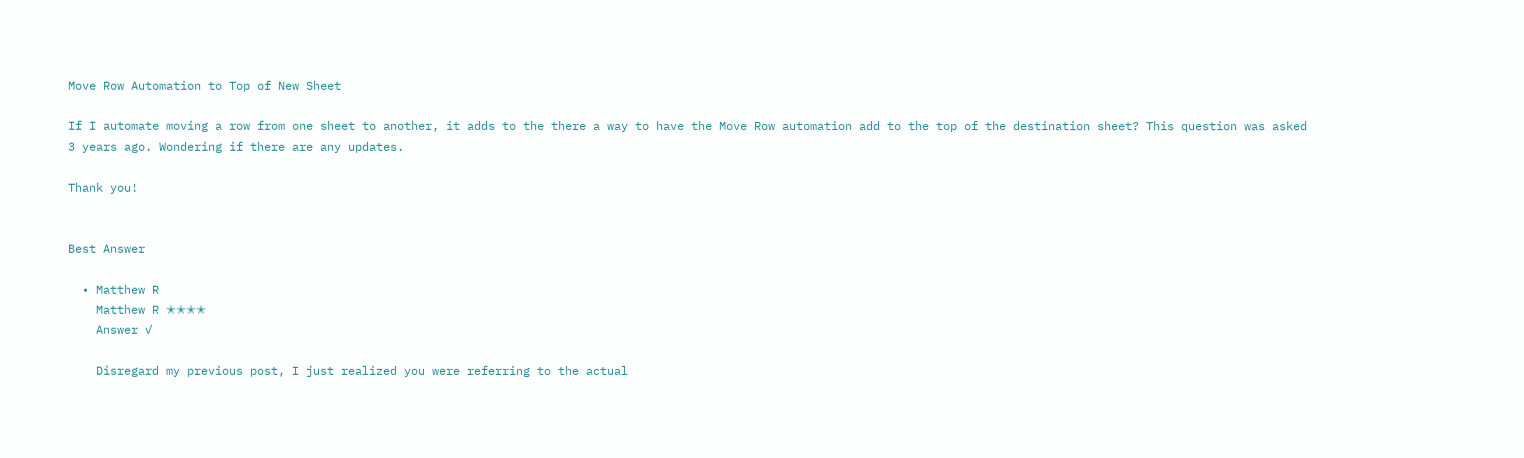Move Row Automation to Top of New Sheet

If I automate moving a row from one sheet to another, it adds to the there a way to have the Move Row automation add to the top of the destination sheet? This question was asked 3 years ago. Wondering if there are any updates.

Thank you!


Best Answer

  • Matthew R
    Matthew R ✭✭✭✭
    Answer ✓

    Disregard my previous post, I just realized you were referring to the actual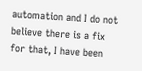automation and I do not believe there is a fix for that, I have been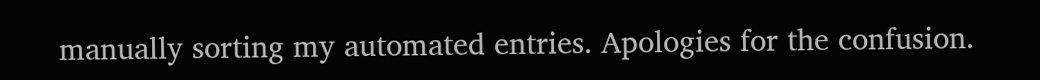manually sorting my automated entries. Apologies for the confusion.